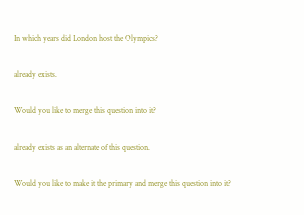In which years did London host the Olympics?

already exists.

Would you like to merge this question into it?

already exists as an alternate of this question.

Would you like to make it the primary and merge this question into it?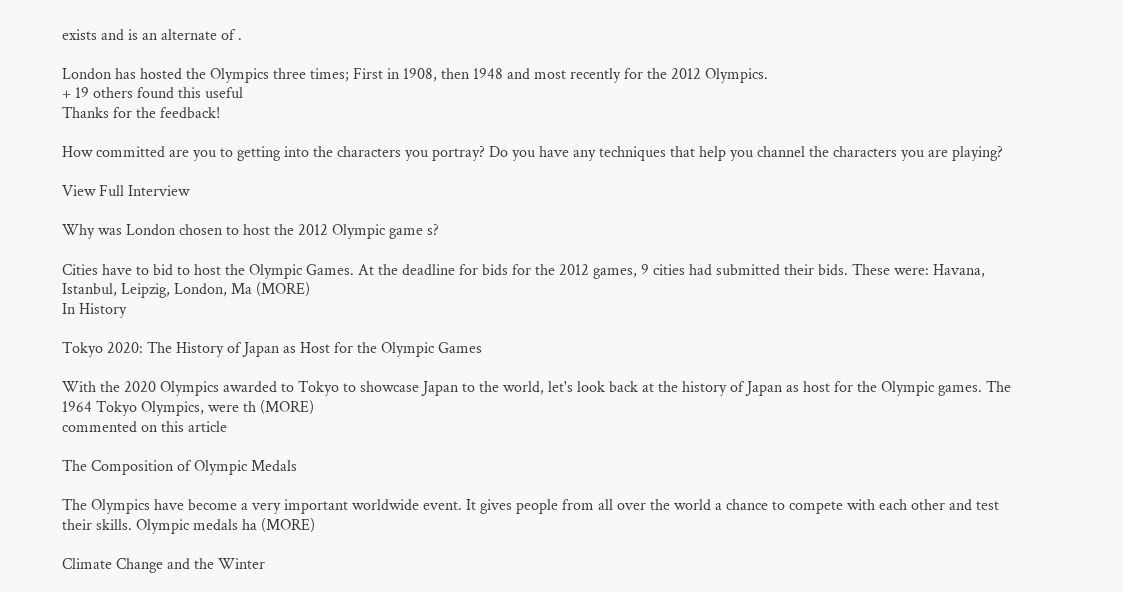exists and is an alternate of .

London has hosted the Olympics three times; First in 1908, then 1948 and most recently for the 2012 Olympics.
+ 19 others found this useful
Thanks for the feedback!

How committed are you to getting into the characters you portray? Do you have any techniques that help you channel the characters you are playing?

View Full Interview

Why was London chosen to host the 2012 Olympic game s?

Cities have to bid to host the Olympic Games. At the deadline for bids for the 2012 games, 9 cities had submitted their bids. These were: Havana, Istanbul, Leipzig, London, Ma (MORE)
In History

Tokyo 2020: The History of Japan as Host for the Olympic Games

With the 2020 Olympics awarded to Tokyo to showcase Japan to the world, let's look back at the history of Japan as host for the Olympic games. The 1964 Tokyo Olympics, were th (MORE)
commented on this article

The Composition of Olympic Medals

The Olympics have become a very important worldwide event. It gives people from all over the world a chance to compete with each other and test their skills. Olympic medals ha (MORE)

Climate Change and the Winter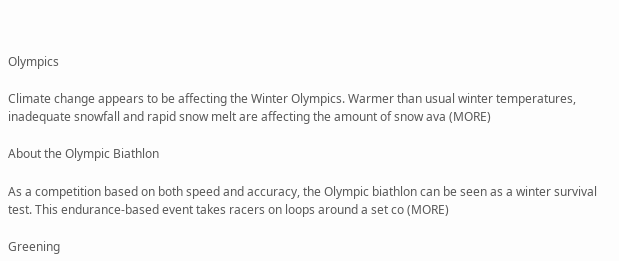Olympics

Climate change appears to be affecting the Winter Olympics. Warmer than usual winter temperatures, inadequate snowfall and rapid snow melt are affecting the amount of snow ava (MORE)

About the Olympic Biathlon

As a competition based on both speed and accuracy, the Olympic biathlon can be seen as a winter survival test. This endurance-based event takes racers on loops around a set co (MORE)

Greening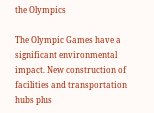the Olympics

The Olympic Games have a significant environmental impact. New construction of facilities and transportation hubs plus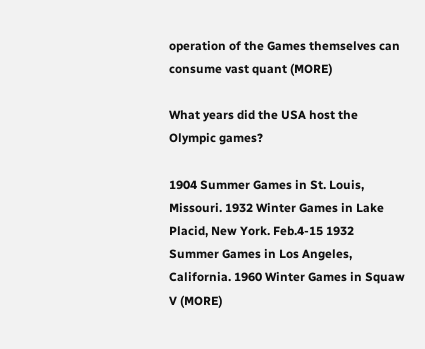operation of the Games themselves can consume vast quant (MORE)

What years did the USA host the Olympic games?

1904 Summer Games in St. Louis, Missouri. 1932 Winter Games in Lake Placid, New York. Feb.4-15 1932 Summer Games in Los Angeles, California. 1960 Winter Games in Squaw V (MORE)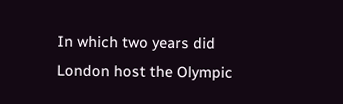In which two years did London host the Olympic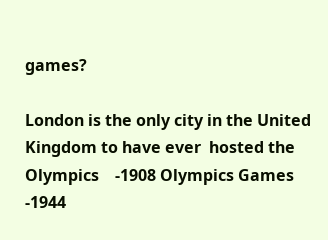games?

London is the only city in the United Kingdom to have ever  hosted the Olympics    -1908 Olympics Games   -1944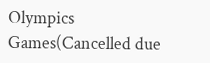Olympics Games(Cancelled due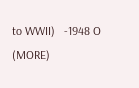to WWII)   -1948 O (MORE)